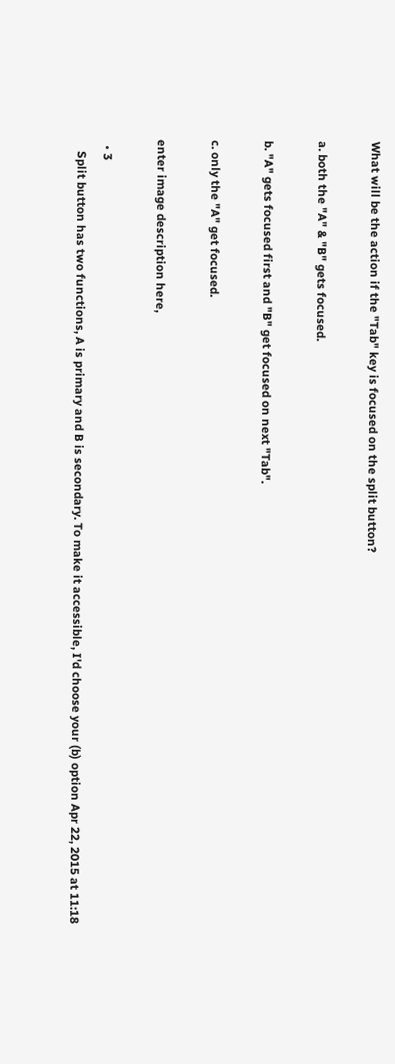What will be the action if the "Tab" key is focused on the split button?

a. both the "A" & "B" gets focused.

b. "A" gets focused first and "B" get focused on next "Tab".

c. only the "A" get focused.

enter image description here,

  • 3
    Split button has two functions, A is primary and B is secondary. To make it accessible, I'd choose your (b) option Apr 22, 2015 at 11:18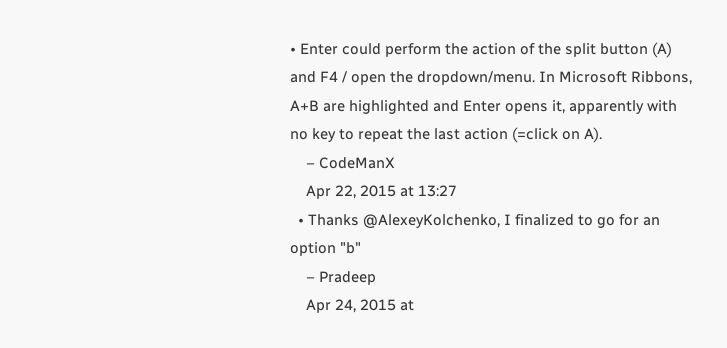• Enter could perform the action of the split button (A) and F4 / open the dropdown/menu. In Microsoft Ribbons, A+B are highlighted and Enter opens it, apparently with no key to repeat the last action (=click on A).
    – CodeManX
    Apr 22, 2015 at 13:27
  • Thanks @AlexeyKolchenko, I finalized to go for an option "b"
    – Pradeep
    Apr 24, 2015 at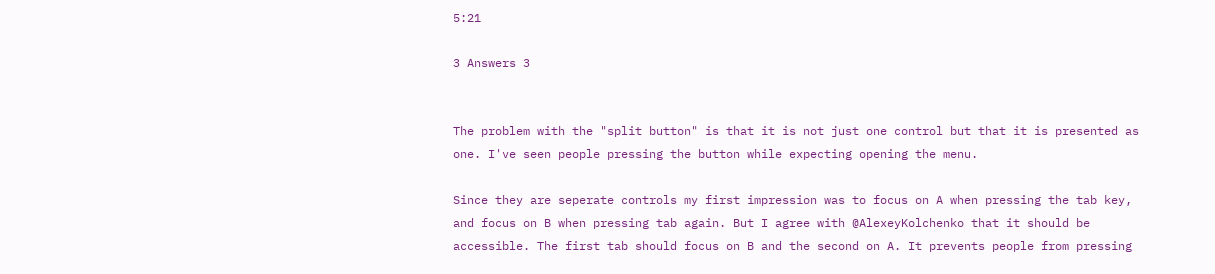5:21

3 Answers 3


The problem with the "split button" is that it is not just one control but that it is presented as one. I've seen people pressing the button while expecting opening the menu.

Since they are seperate controls my first impression was to focus on A when pressing the tab key, and focus on B when pressing tab again. But I agree with @AlexeyKolchenko that it should be accessible. The first tab should focus on B and the second on A. It prevents people from pressing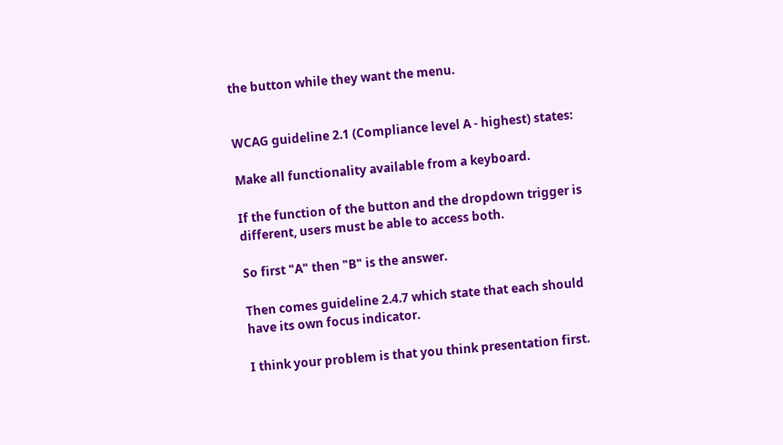the button while they want the menu.


WCAG guideline 2.1 (Compliance level A - highest) states:

Make all functionality available from a keyboard.

If the function of the button and the dropdown trigger is different, users must be able to access both.

So first "A" then "B" is the answer.

Then comes guideline 2.4.7 which state that each should have its own focus indicator.

I think your problem is that you think presentation first.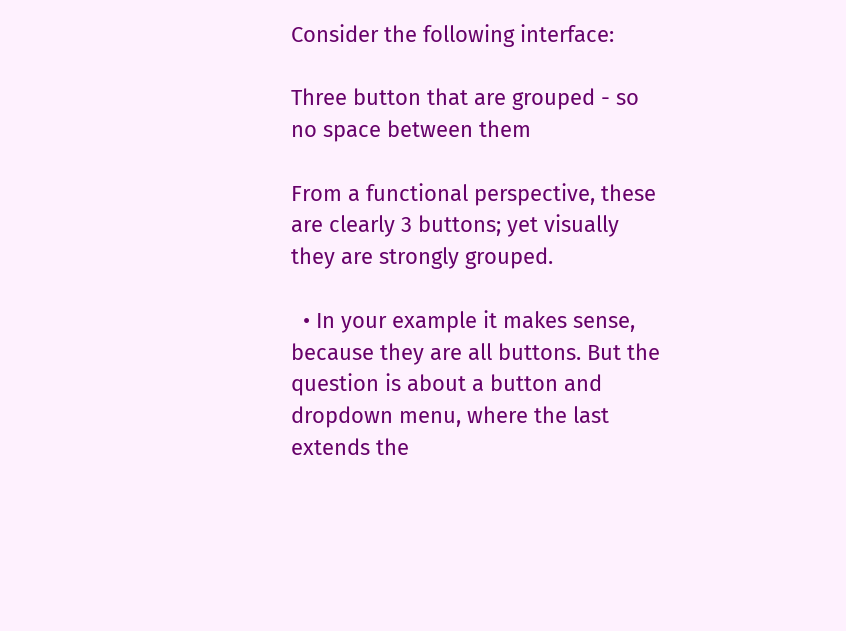Consider the following interface:

Three button that are grouped - so no space between them

From a functional perspective, these are clearly 3 buttons; yet visually they are strongly grouped.

  • In your example it makes sense, because they are all buttons. But the question is about a button and dropdown menu, where the last extends the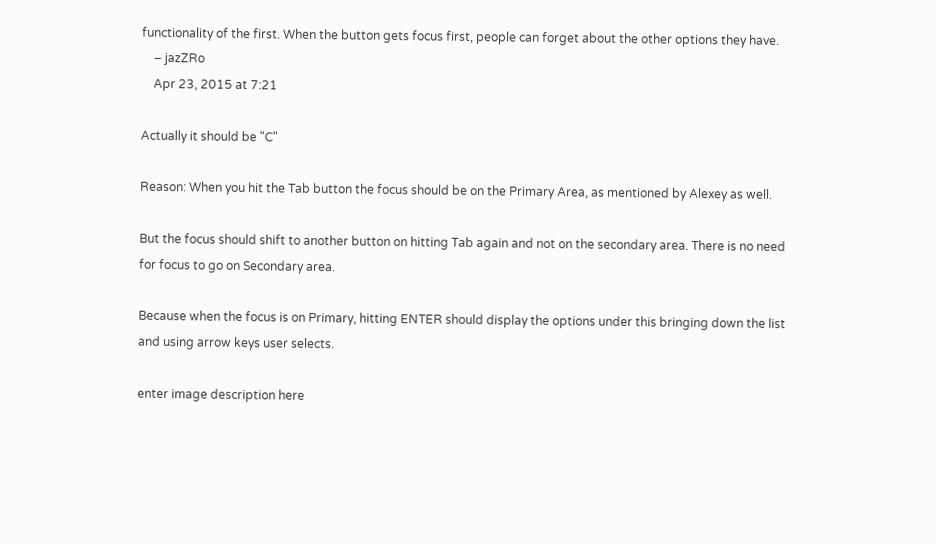functionality of the first. When the button gets focus first, people can forget about the other options they have.
    – jazZRo
    Apr 23, 2015 at 7:21

Actually it should be "C"

Reason: When you hit the Tab button the focus should be on the Primary Area, as mentioned by Alexey as well.

But the focus should shift to another button on hitting Tab again and not on the secondary area. There is no need for focus to go on Secondary area.

Because when the focus is on Primary, hitting ENTER should display the options under this bringing down the list and using arrow keys user selects.

enter image description here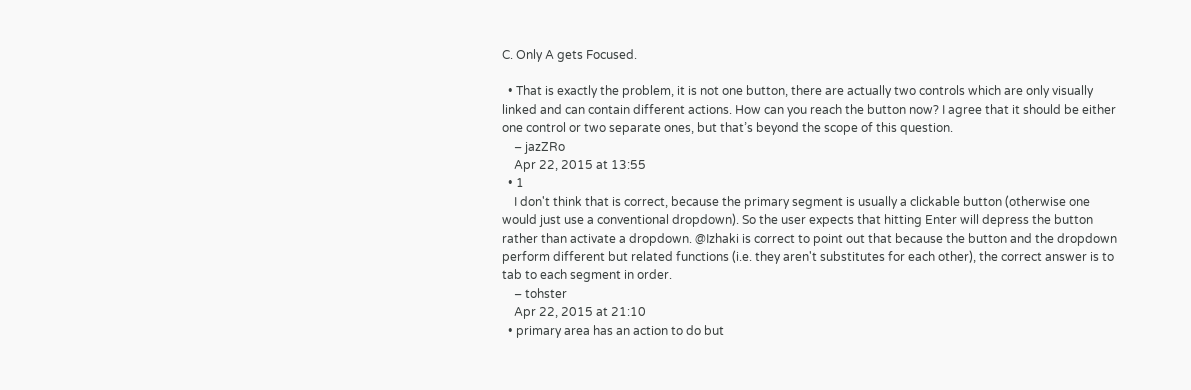C. Only A gets Focused.

  • That is exactly the problem, it is not one button, there are actually two controls which are only visually linked and can contain different actions. How can you reach the button now? I agree that it should be either one control or two separate ones, but that’s beyond the scope of this question.
    – jazZRo
    Apr 22, 2015 at 13:55
  • 1
    I don't think that is correct, because the primary segment is usually a clickable button (otherwise one would just use a conventional dropdown). So the user expects that hitting Enter will depress the button rather than activate a dropdown. @Izhaki is correct to point out that because the button and the dropdown perform different but related functions (i.e. they aren't substitutes for each other), the correct answer is to tab to each segment in order.
    – tohster
    Apr 22, 2015 at 21:10
  • primary area has an action to do but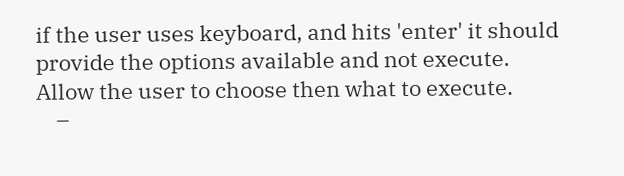if the user uses keyboard, and hits 'enter' it should provide the options available and not execute. Allow the user to choose then what to execute.
    –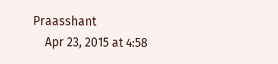Praasshant
    Apr 23, 2015 at 4:58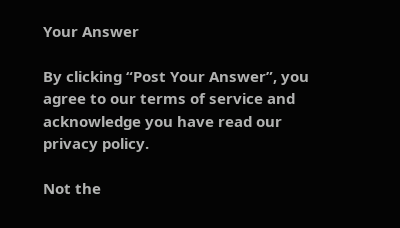Your Answer

By clicking “Post Your Answer”, you agree to our terms of service and acknowledge you have read our privacy policy.

Not the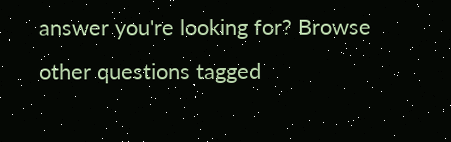answer you're looking for? Browse other questions tagged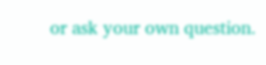or ask your own question.